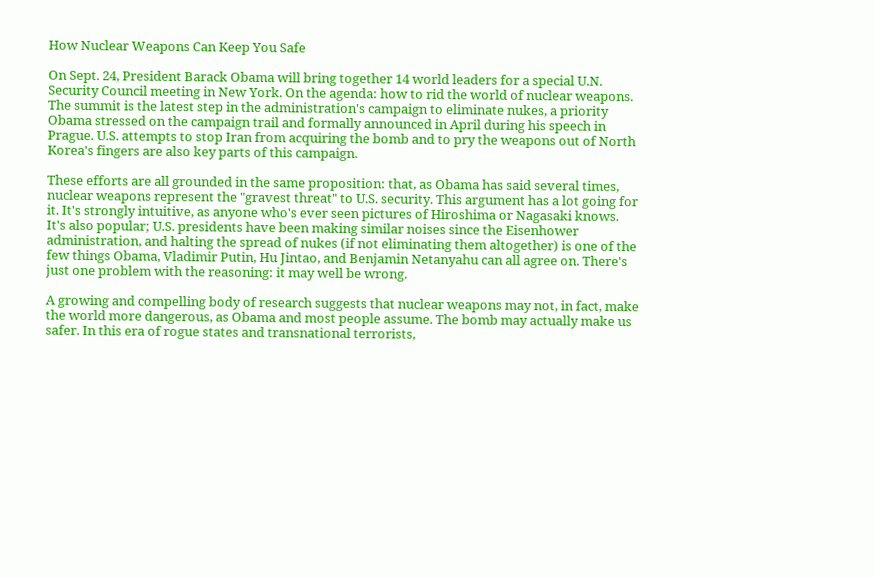How Nuclear Weapons Can Keep You Safe

On Sept. 24, President Barack Obama will bring together 14 world leaders for a special U.N. Security Council meeting in New York. On the agenda: how to rid the world of nuclear weapons. The summit is the latest step in the administration's campaign to eliminate nukes, a priority Obama stressed on the campaign trail and formally announced in April during his speech in Prague. U.S. attempts to stop Iran from acquiring the bomb and to pry the weapons out of North Korea's fingers are also key parts of this campaign.

These efforts are all grounded in the same proposition: that, as Obama has said several times, nuclear weapons represent the "gravest threat" to U.S. security. This argument has a lot going for it. It's strongly intuitive, as anyone who's ever seen pictures of Hiroshima or Nagasaki knows. It's also popular; U.S. presidents have been making similar noises since the Eisenhower administration, and halting the spread of nukes (if not eliminating them altogether) is one of the few things Obama, Vladimir Putin, Hu Jintao, and Benjamin Netanyahu can all agree on. There's just one problem with the reasoning: it may well be wrong.

A growing and compelling body of research suggests that nuclear weapons may not, in fact, make the world more dangerous, as Obama and most people assume. The bomb may actually make us safer. In this era of rogue states and transnational terrorists,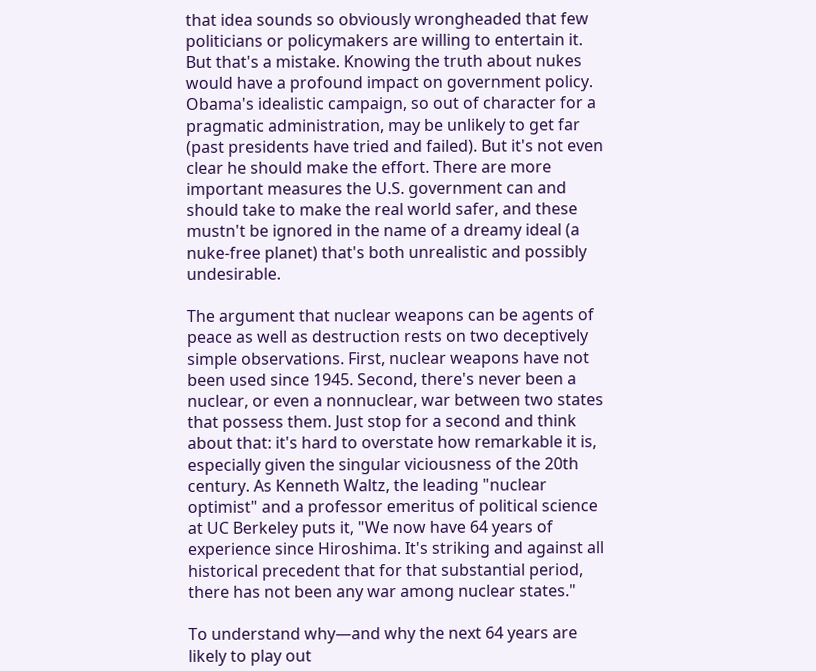that idea sounds so obviously wrongheaded that few politicians or policymakers are willing to entertain it. But that's a mistake. Knowing the truth about nukes would have a profound impact on government policy. Obama's idealistic campaign, so out of character for a pragmatic administration, may be unlikely to get far (past presidents have tried and failed). But it's not even clear he should make the effort. There are more important measures the U.S. government can and should take to make the real world safer, and these mustn't be ignored in the name of a dreamy ideal (a nuke-free planet) that's both unrealistic and possibly undesirable.

The argument that nuclear weapons can be agents of peace as well as destruction rests on two deceptively simple observations. First, nuclear weapons have not been used since 1945. Second, there's never been a nuclear, or even a nonnuclear, war between two states that possess them. Just stop for a second and think about that: it's hard to overstate how remarkable it is, especially given the singular viciousness of the 20th century. As Kenneth Waltz, the leading "nuclear optimist" and a professor emeritus of political science at UC Berkeley puts it, "We now have 64 years of experience since Hiroshima. It's striking and against all historical precedent that for that substantial period, there has not been any war among nuclear states."

To understand why—and why the next 64 years are likely to play out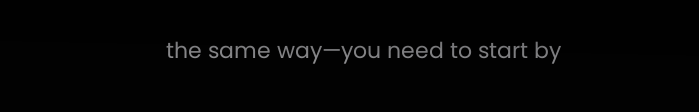the same way—you need to start by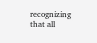recognizing that all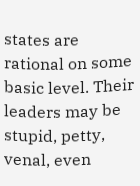states are rational on some basic level. Their leaders may be stupid, petty, venal, even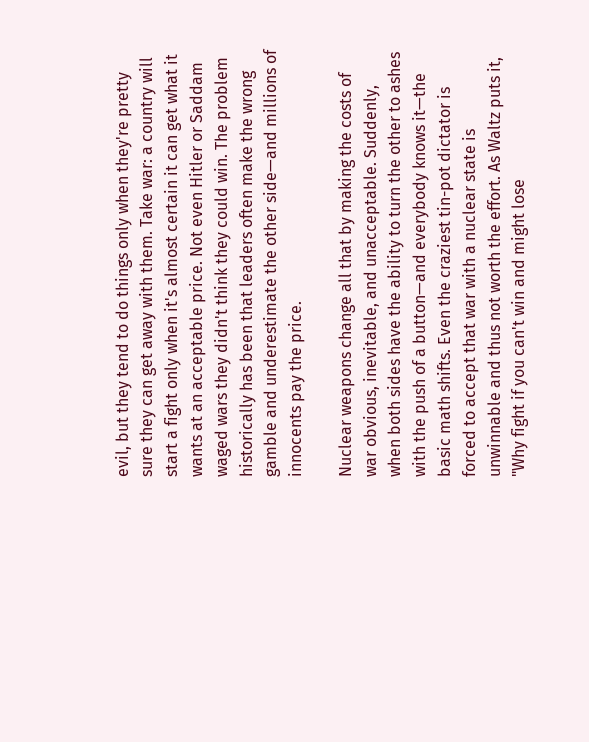evil, but they tend to do things only when they're pretty sure they can get away with them. Take war: a country will start a fight only when it's almost certain it can get what it wants at an acceptable price. Not even Hitler or Saddam waged wars they didn't think they could win. The problem historically has been that leaders often make the wrong gamble and underestimate the other side—and millions of innocents pay the price.

Nuclear weapons change all that by making the costs of war obvious, inevitable, and unacceptable. Suddenly, when both sides have the ability to turn the other to ashes with the push of a button—and everybody knows it—the basic math shifts. Even the craziest tin-pot dictator is forced to accept that war with a nuclear state is unwinnable and thus not worth the effort. As Waltz puts it, "Why fight if you can't win and might lose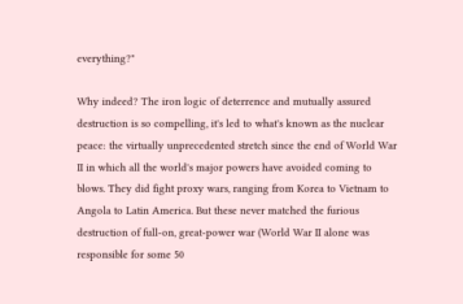everything?"

Why indeed? The iron logic of deterrence and mutually assured destruction is so compelling, it's led to what's known as the nuclear peace: the virtually unprecedented stretch since the end of World War II in which all the world's major powers have avoided coming to blows. They did fight proxy wars, ranging from Korea to Vietnam to Angola to Latin America. But these never matched the furious destruction of full-on, great-power war (World War II alone was responsible for some 50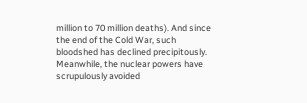million to 70 million deaths). And since the end of the Cold War, such bloodshed has declined precipitously. Meanwhile, the nuclear powers have scrupulously avoided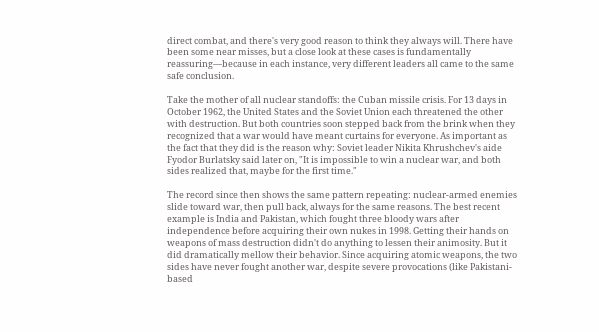direct combat, and there's very good reason to think they always will. There have been some near misses, but a close look at these cases is fundamentally reassuring—because in each instance, very different leaders all came to the same safe conclusion.

Take the mother of all nuclear standoffs: the Cuban missile crisis. For 13 days in October 1962, the United States and the Soviet Union each threatened the other with destruction. But both countries soon stepped back from the brink when they recognized that a war would have meant curtains for everyone. As important as the fact that they did is the reason why: Soviet leader Nikita Khrushchev's aide Fyodor Burlatsky said later on, "It is impossible to win a nuclear war, and both sides realized that, maybe for the first time."

The record since then shows the same pattern repeating: nuclear-armed enemies slide toward war, then pull back, always for the same reasons. The best recent example is India and Pakistan, which fought three bloody wars after independence before acquiring their own nukes in 1998. Getting their hands on weapons of mass destruction didn't do anything to lessen their animosity. But it did dramatically mellow their behavior. Since acquiring atomic weapons, the two sides have never fought another war, despite severe provocations (like Pakistani-based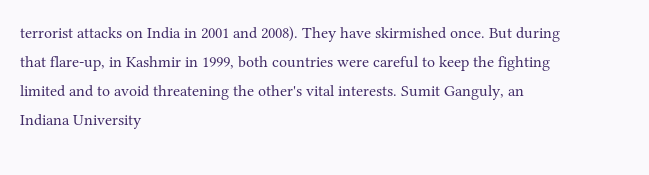terrorist attacks on India in 2001 and 2008). They have skirmished once. But during that flare-up, in Kashmir in 1999, both countries were careful to keep the fighting limited and to avoid threatening the other's vital interests. Sumit Ganguly, an Indiana University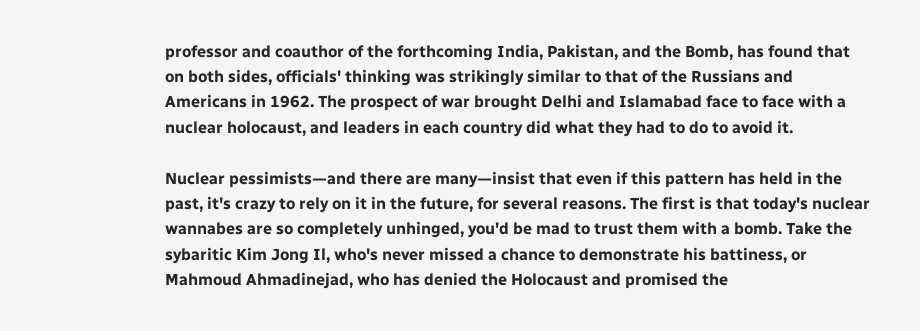professor and coauthor of the forthcoming India, Pakistan, and the Bomb, has found that on both sides, officials' thinking was strikingly similar to that of the Russians and Americans in 1962. The prospect of war brought Delhi and Islamabad face to face with a nuclear holocaust, and leaders in each country did what they had to do to avoid it.

Nuclear pessimists—and there are many—insist that even if this pattern has held in the past, it's crazy to rely on it in the future, for several reasons. The first is that today's nuclear wannabes are so completely unhinged, you'd be mad to trust them with a bomb. Take the sybaritic Kim Jong Il, who's never missed a chance to demonstrate his battiness, or Mahmoud Ahmadinejad, who has denied the Holocaust and promised the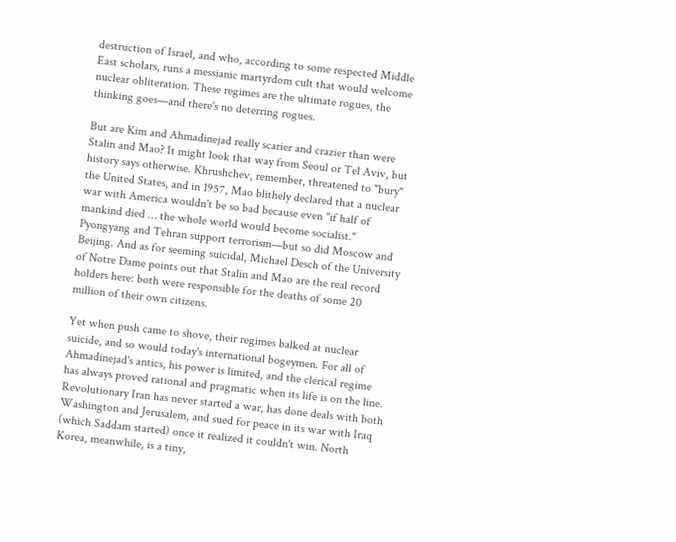destruction of Israel, and who, according to some respected Middle East scholars, runs a messianic martyrdom cult that would welcome nuclear obliteration. These regimes are the ultimate rogues, the thinking goes—and there's no deterring rogues.

But are Kim and Ahmadinejad really scarier and crazier than were Stalin and Mao? It might look that way from Seoul or Tel Aviv, but history says otherwise. Khrushchev, remember, threatened to "bury" the United States, and in 1957, Mao blithely declared that a nuclear war with America wouldn't be so bad because even "if half of mankind died … the whole world would become socialist." Pyongyang and Tehran support terrorism—but so did Moscow and Beijing. And as for seeming suicidal, Michael Desch of the University of Notre Dame points out that Stalin and Mao are the real record holders here: both were responsible for the deaths of some 20 million of their own citizens.

Yet when push came to shove, their regimes balked at nuclear suicide, and so would today's international bogeymen. For all of Ahmadinejad's antics, his power is limited, and the clerical regime has always proved rational and pragmatic when its life is on the line. Revolutionary Iran has never started a war, has done deals with both Washington and Jerusalem, and sued for peace in its war with Iraq (which Saddam started) once it realized it couldn't win. North Korea, meanwhile, is a tiny,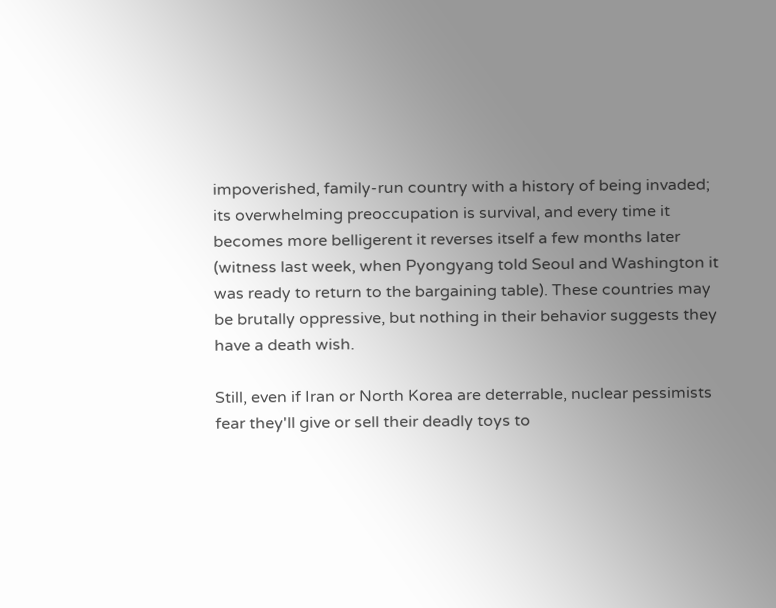impoverished, family-run country with a history of being invaded; its overwhelming preoccupation is survival, and every time it becomes more belligerent it reverses itself a few months later (witness last week, when Pyongyang told Seoul and Washington it was ready to return to the bargaining table). These countries may be brutally oppressive, but nothing in their behavior suggests they have a death wish.

Still, even if Iran or North Korea are deterrable, nuclear pessimists fear they'll give or sell their deadly toys to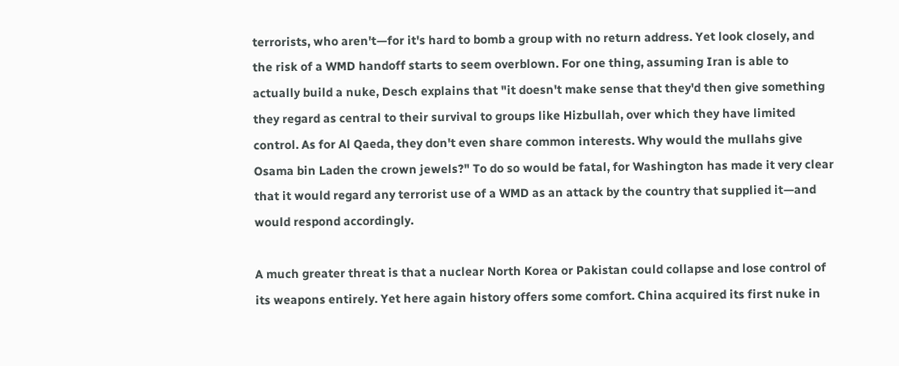terrorists, who aren't—for it's hard to bomb a group with no return address. Yet look closely, and the risk of a WMD handoff starts to seem overblown. For one thing, assuming Iran is able to actually build a nuke, Desch explains that "it doesn't make sense that they'd then give something they regard as central to their survival to groups like Hizbullah, over which they have limited control. As for Al Qaeda, they don't even share common interests. Why would the mullahs give Osama bin Laden the crown jewels?" To do so would be fatal, for Washington has made it very clear that it would regard any terrorist use of a WMD as an attack by the country that supplied it—and would respond accordingly.

A much greater threat is that a nuclear North Korea or Pakistan could collapse and lose control of its weapons entirely. Yet here again history offers some comfort. China acquired its first nuke in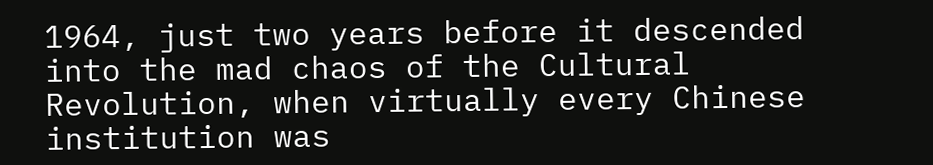1964, just two years before it descended into the mad chaos of the Cultural Revolution, when virtually every Chinese institution was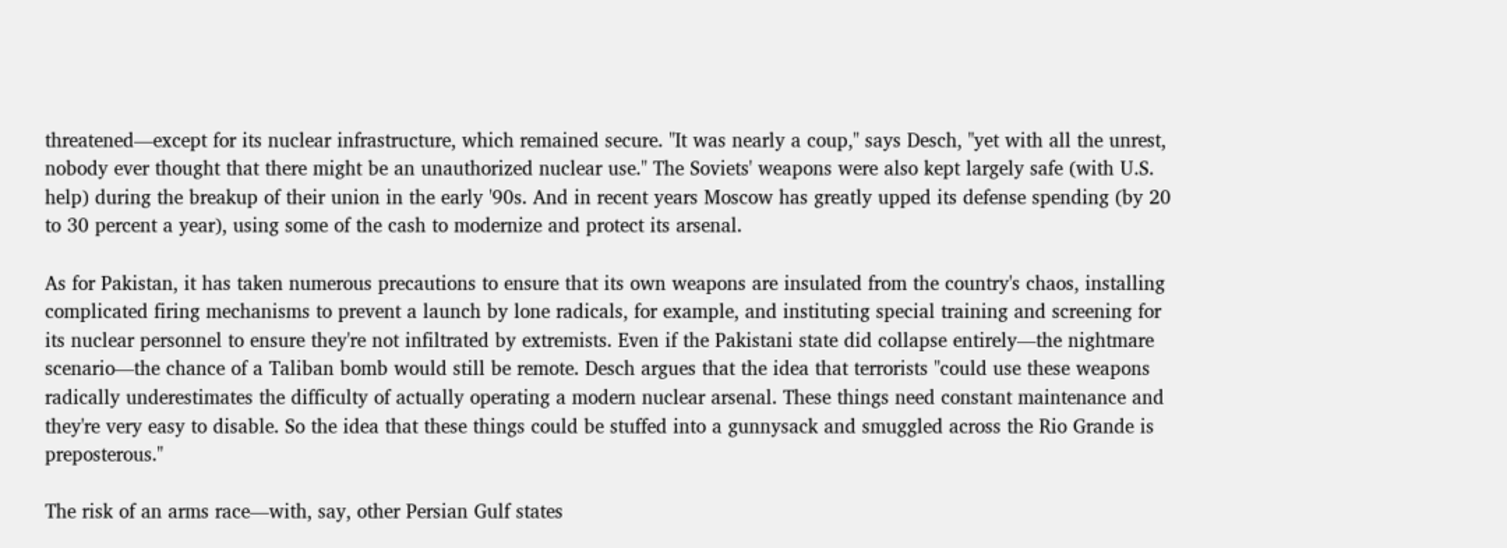threatened—except for its nuclear infrastructure, which remained secure. "It was nearly a coup," says Desch, "yet with all the unrest, nobody ever thought that there might be an unauthorized nuclear use." The Soviets' weapons were also kept largely safe (with U.S. help) during the breakup of their union in the early '90s. And in recent years Moscow has greatly upped its defense spending (by 20 to 30 percent a year), using some of the cash to modernize and protect its arsenal.

As for Pakistan, it has taken numerous precautions to ensure that its own weapons are insulated from the country's chaos, installing complicated firing mechanisms to prevent a launch by lone radicals, for example, and instituting special training and screening for its nuclear personnel to ensure they're not infiltrated by extremists. Even if the Pakistani state did collapse entirely—the nightmare scenario—the chance of a Taliban bomb would still be remote. Desch argues that the idea that terrorists "could use these weapons radically underestimates the difficulty of actually operating a modern nuclear arsenal. These things need constant maintenance and they're very easy to disable. So the idea that these things could be stuffed into a gunnysack and smuggled across the Rio Grande is preposterous."

The risk of an arms race—with, say, other Persian Gulf states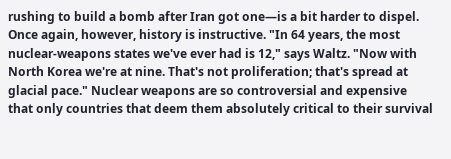rushing to build a bomb after Iran got one—is a bit harder to dispel. Once again, however, history is instructive. "In 64 years, the most nuclear-weapons states we've ever had is 12," says Waltz. "Now with North Korea we're at nine. That's not proliferation; that's spread at glacial pace." Nuclear weapons are so controversial and expensive that only countries that deem them absolutely critical to their survival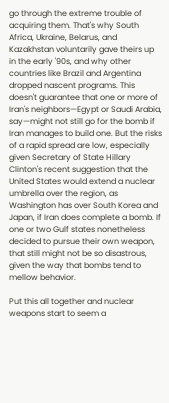go through the extreme trouble of acquiring them. That's why South Africa, Ukraine, Belarus, and Kazakhstan voluntarily gave theirs up in the early '90s, and why other countries like Brazil and Argentina dropped nascent programs. This doesn't guarantee that one or more of Iran's neighbors—Egypt or Saudi Arabia, say—might not still go for the bomb if Iran manages to build one. But the risks of a rapid spread are low, especially given Secretary of State Hillary Clinton's recent suggestion that the United States would extend a nuclear umbrella over the region, as Washington has over South Korea and Japan, if Iran does complete a bomb. If one or two Gulf states nonetheless decided to pursue their own weapon, that still might not be so disastrous, given the way that bombs tend to mellow behavior.

Put this all together and nuclear weapons start to seem a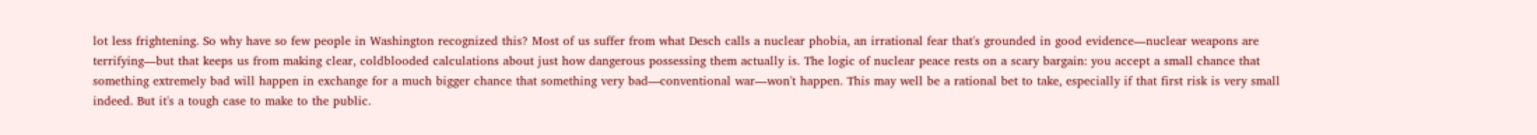lot less frightening. So why have so few people in Washington recognized this? Most of us suffer from what Desch calls a nuclear phobia, an irrational fear that's grounded in good evidence—nuclear weapons are terrifying—but that keeps us from making clear, coldblooded calculations about just how dangerous possessing them actually is. The logic of nuclear peace rests on a scary bargain: you accept a small chance that something extremely bad will happen in exchange for a much bigger chance that something very bad—conventional war—won't happen. This may well be a rational bet to take, especially if that first risk is very small indeed. But it's a tough case to make to the public.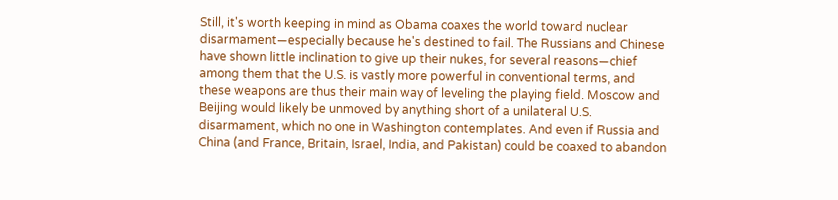Still, it's worth keeping in mind as Obama coaxes the world toward nuclear disarmament—especially because he's destined to fail. The Russians and Chinese have shown little inclination to give up their nukes, for several reasons—chief among them that the U.S. is vastly more powerful in conventional terms, and these weapons are thus their main way of leveling the playing field. Moscow and Beijing would likely be unmoved by anything short of a unilateral U.S. disarmament, which no one in Washington contemplates. And even if Russia and China (and France, Britain, Israel, India, and Pakistan) could be coaxed to abandon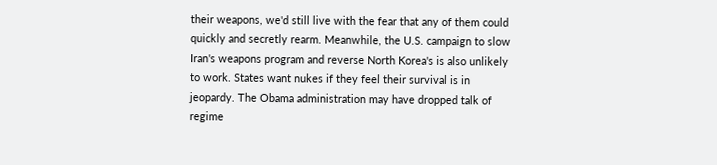their weapons, we'd still live with the fear that any of them could quickly and secretly rearm. Meanwhile, the U.S. campaign to slow Iran's weapons program and reverse North Korea's is also unlikely to work. States want nukes if they feel their survival is in jeopardy. The Obama administration may have dropped talk of regime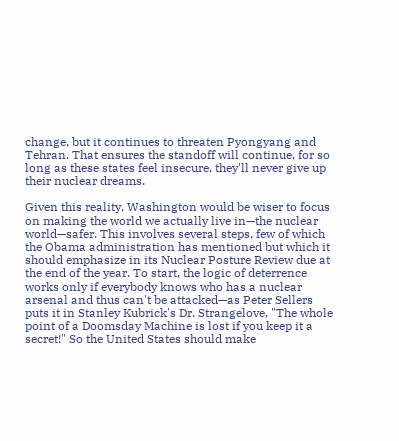change, but it continues to threaten Pyongyang and Tehran. That ensures the standoff will continue, for so long as these states feel insecure, they'll never give up their nuclear dreams.

Given this reality, Washington would be wiser to focus on making the world we actually live in—the nuclear world—safer. This involves several steps, few of which the Obama administration has mentioned but which it should emphasize in its Nuclear Posture Review due at the end of the year. To start, the logic of deterrence works only if everybody knows who has a nuclear arsenal and thus can't be attacked—as Peter Sellers puts it in Stanley Kubrick's Dr. Strangelove, "The whole point of a Doomsday Machine is lost if you keep it a secret!" So the United States should make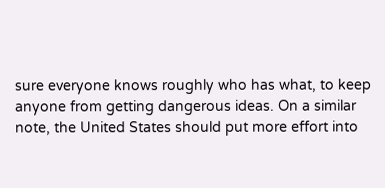sure everyone knows roughly who has what, to keep anyone from getting dangerous ideas. On a similar note, the United States should put more effort into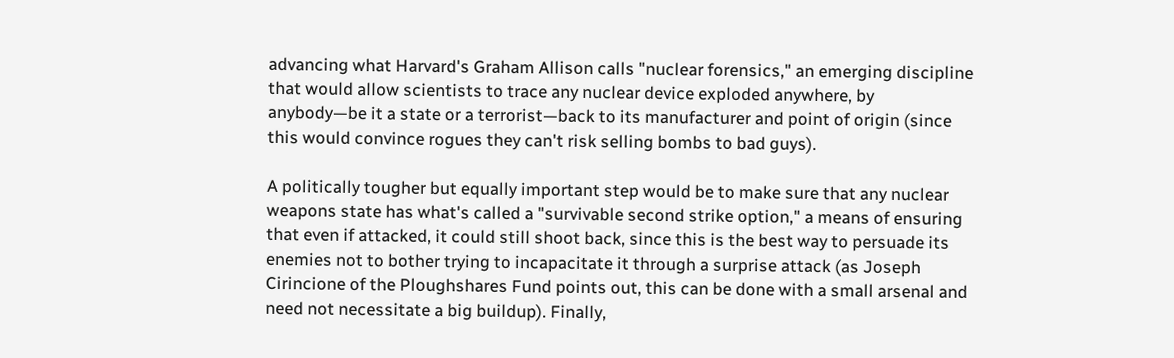advancing what Harvard's Graham Allison calls "nuclear forensics," an emerging discipline that would allow scientists to trace any nuclear device exploded anywhere, by anybody—be it a state or a terrorist—back to its manufacturer and point of origin (since this would convince rogues they can't risk selling bombs to bad guys).

A politically tougher but equally important step would be to make sure that any nuclear weapons state has what's called a "survivable second strike option," a means of ensuring that even if attacked, it could still shoot back, since this is the best way to persuade its enemies not to bother trying to incapacitate it through a surprise attack (as Joseph Cirincione of the Ploughshares Fund points out, this can be done with a small arsenal and need not necessitate a big buildup). Finally,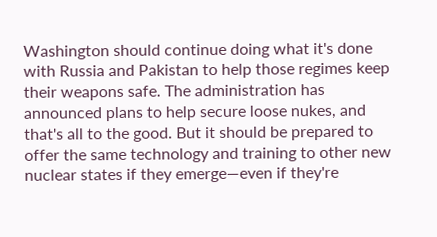Washington should continue doing what it's done with Russia and Pakistan to help those regimes keep their weapons safe. The administration has announced plans to help secure loose nukes, and that's all to the good. But it should be prepared to offer the same technology and training to other new nuclear states if they emerge—even if they're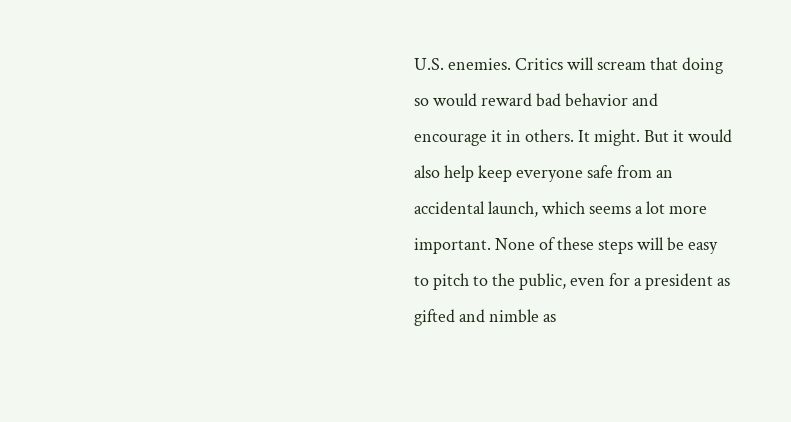U.S. enemies. Critics will scream that doing so would reward bad behavior and encourage it in others. It might. But it would also help keep everyone safe from an accidental launch, which seems a lot more important. None of these steps will be easy to pitch to the public, even for a president as gifted and nimble as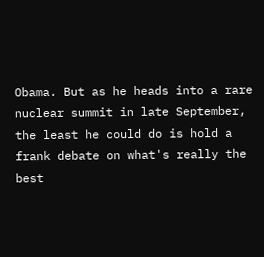Obama. But as he heads into a rare nuclear summit in late September, the least he could do is hold a frank debate on what's really the best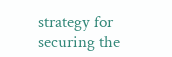strategy for securing the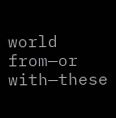world from—or with—these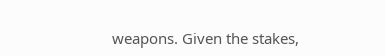weapons. Given the stakes,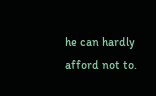he can hardly afford not to.